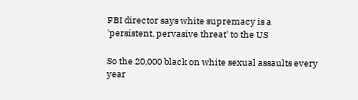FBI director says white supremacy is a 'persistent, pervasive threat' to the US

So the 20,000 black on white sexual assaults every year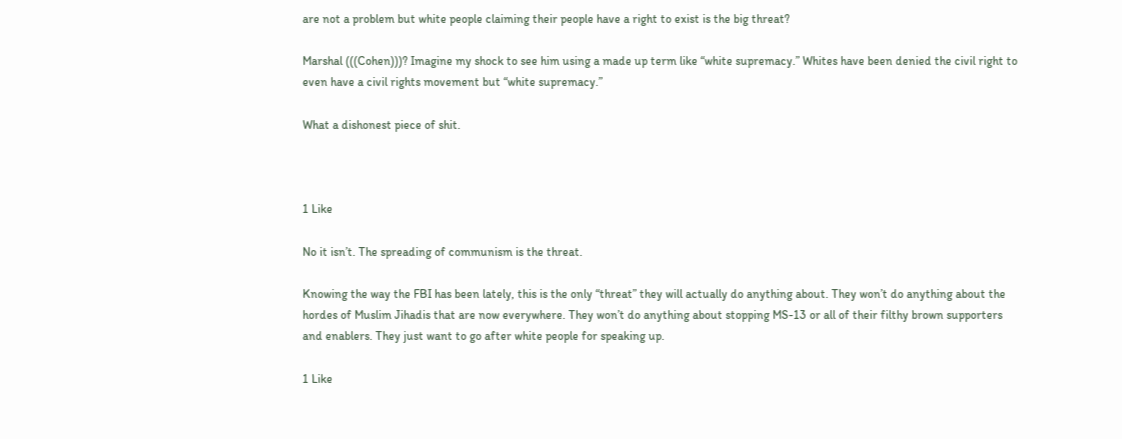are not a problem but white people claiming their people have a right to exist is the big threat?

Marshal (((Cohen)))? Imagine my shock to see him using a made up term like “white supremacy.” Whites have been denied the civil right to even have a civil rights movement but “white supremacy.”

What a dishonest piece of shit.



1 Like

No it isn’t. The spreading of communism is the threat.

Knowing the way the FBI has been lately, this is the only “threat” they will actually do anything about. They won’t do anything about the hordes of Muslim Jihadis that are now everywhere. They won’t do anything about stopping MS-13 or all of their filthy brown supporters and enablers. They just want to go after white people for speaking up.

1 Like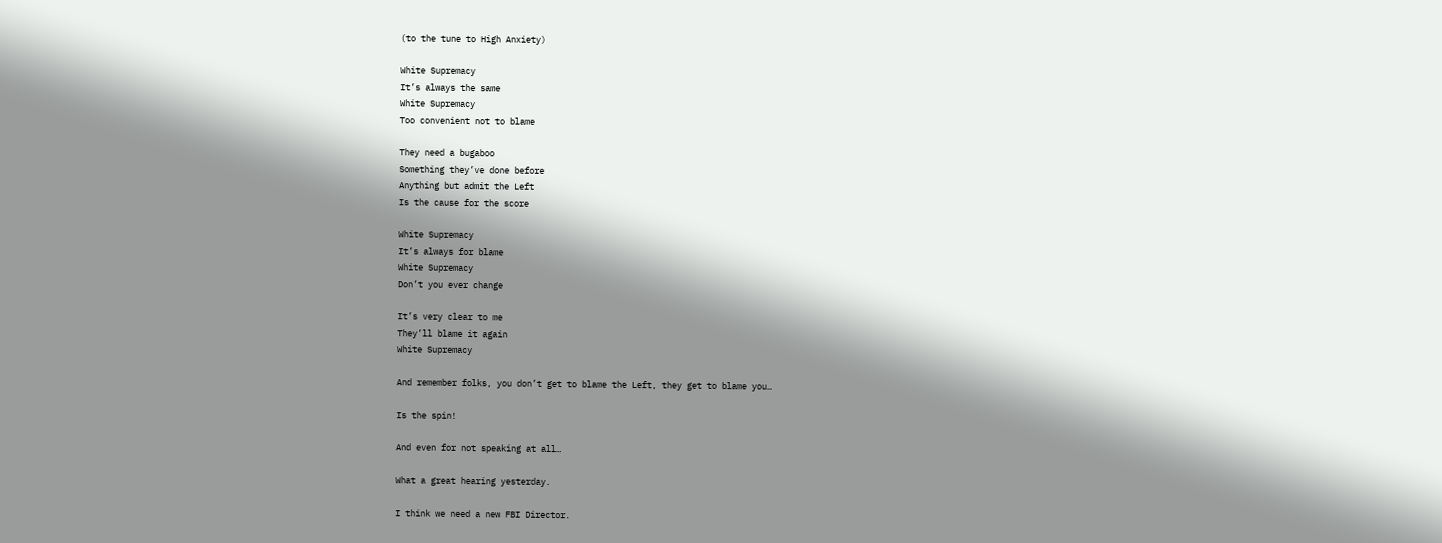(to the tune to High Anxiety)

White Supremacy
It’s always the same
White Supremacy
Too convenient not to blame

They need a bugaboo
Something they’ve done before
Anything but admit the Left
Is the cause for the score

White Supremacy
It’s always for blame
White Supremacy
Don’t you ever change

It’s very clear to me
They’ll blame it again
White Supremacy

And remember folks, you don’t get to blame the Left, they get to blame you…

Is the spin!

And even for not speaking at all…

What a great hearing yesterday.

I think we need a new FBI Director.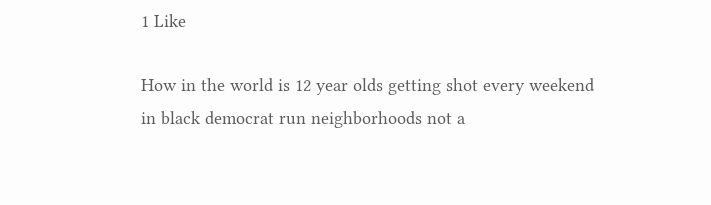1 Like

How in the world is 12 year olds getting shot every weekend in black democrat run neighborhoods not a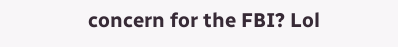concern for the FBI? Lol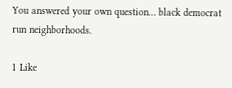You answered your own question… black democrat run neighborhoods.

1 Like